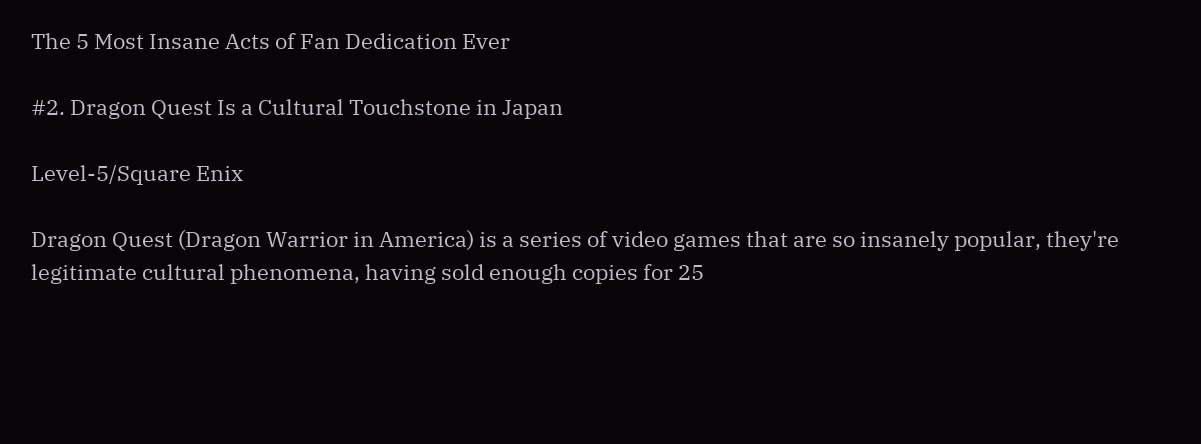The 5 Most Insane Acts of Fan Dedication Ever

#2. Dragon Quest Is a Cultural Touchstone in Japan

Level-5/Square Enix

Dragon Quest (Dragon Warrior in America) is a series of video games that are so insanely popular, they're legitimate cultural phenomena, having sold enough copies for 25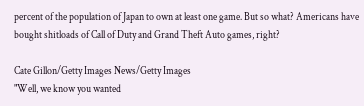percent of the population of Japan to own at least one game. But so what? Americans have bought shitloads of Call of Duty and Grand Theft Auto games, right?

Cate Gillon/Getty Images News/Getty Images
"Well, we know you wanted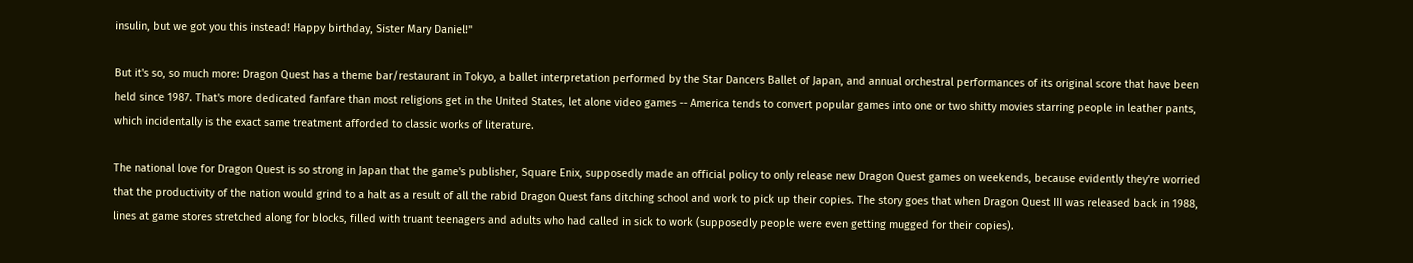insulin, but we got you this instead! Happy birthday, Sister Mary Daniel!"

But it's so, so much more: Dragon Quest has a theme bar/restaurant in Tokyo, a ballet interpretation performed by the Star Dancers Ballet of Japan, and annual orchestral performances of its original score that have been held since 1987. That's more dedicated fanfare than most religions get in the United States, let alone video games -- America tends to convert popular games into one or two shitty movies starring people in leather pants, which incidentally is the exact same treatment afforded to classic works of literature.

The national love for Dragon Quest is so strong in Japan that the game's publisher, Square Enix, supposedly made an official policy to only release new Dragon Quest games on weekends, because evidently they're worried that the productivity of the nation would grind to a halt as a result of all the rabid Dragon Quest fans ditching school and work to pick up their copies. The story goes that when Dragon Quest III was released back in 1988, lines at game stores stretched along for blocks, filled with truant teenagers and adults who had called in sick to work (supposedly people were even getting mugged for their copies).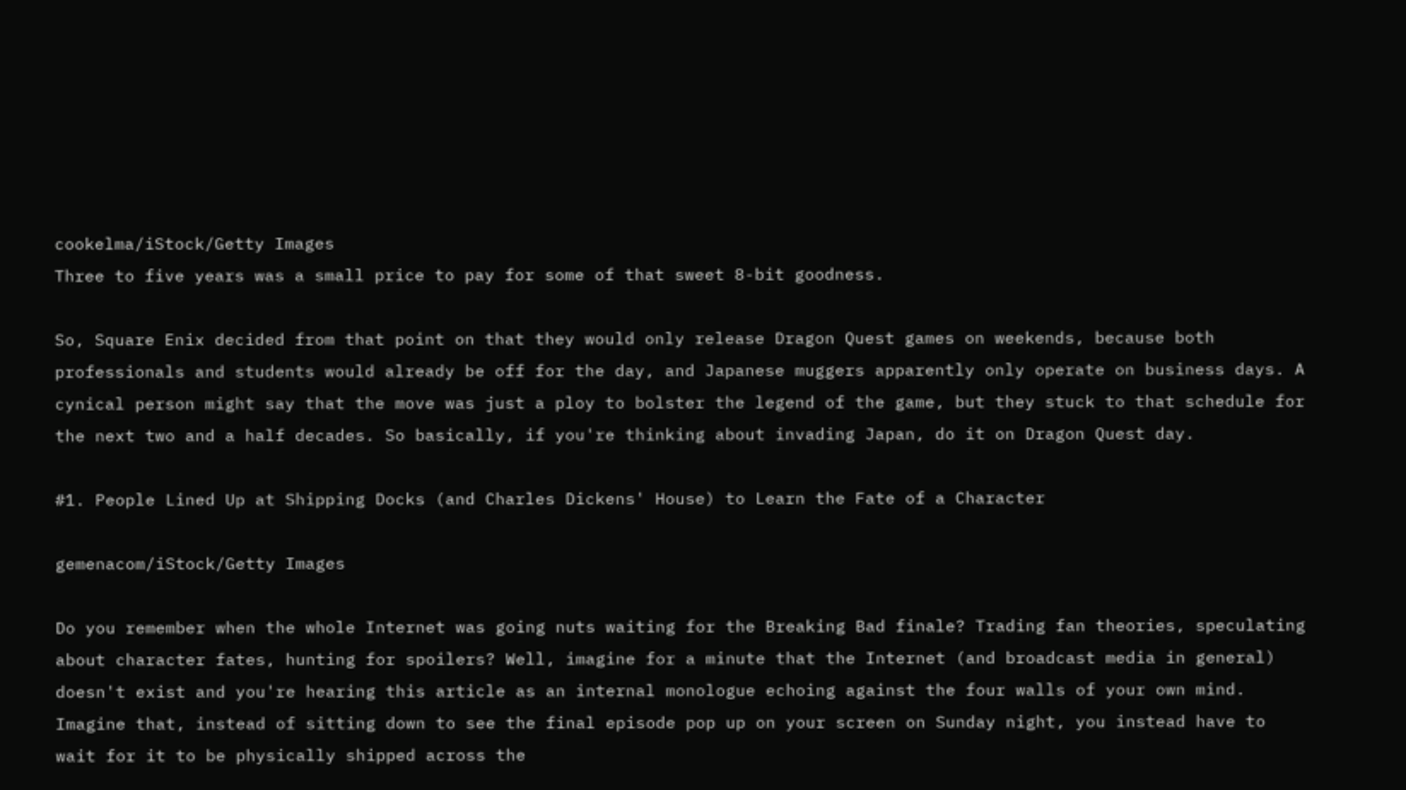cookelma/iStock/Getty Images
Three to five years was a small price to pay for some of that sweet 8-bit goodness.

So, Square Enix decided from that point on that they would only release Dragon Quest games on weekends, because both professionals and students would already be off for the day, and Japanese muggers apparently only operate on business days. A cynical person might say that the move was just a ploy to bolster the legend of the game, but they stuck to that schedule for the next two and a half decades. So basically, if you're thinking about invading Japan, do it on Dragon Quest day.

#1. People Lined Up at Shipping Docks (and Charles Dickens' House) to Learn the Fate of a Character

gemenacom/iStock/Getty Images

Do you remember when the whole Internet was going nuts waiting for the Breaking Bad finale? Trading fan theories, speculating about character fates, hunting for spoilers? Well, imagine for a minute that the Internet (and broadcast media in general) doesn't exist and you're hearing this article as an internal monologue echoing against the four walls of your own mind. Imagine that, instead of sitting down to see the final episode pop up on your screen on Sunday night, you instead have to wait for it to be physically shipped across the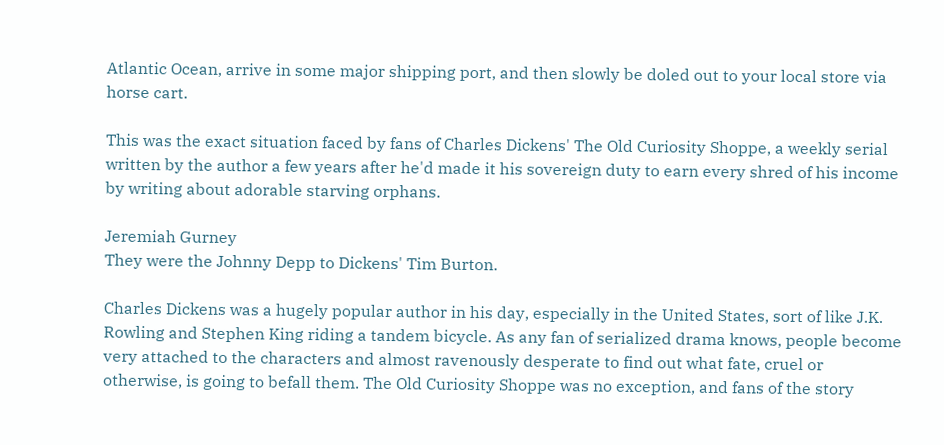Atlantic Ocean, arrive in some major shipping port, and then slowly be doled out to your local store via horse cart.

This was the exact situation faced by fans of Charles Dickens' The Old Curiosity Shoppe, a weekly serial written by the author a few years after he'd made it his sovereign duty to earn every shred of his income by writing about adorable starving orphans.

Jeremiah Gurney
They were the Johnny Depp to Dickens' Tim Burton.

Charles Dickens was a hugely popular author in his day, especially in the United States, sort of like J.K. Rowling and Stephen King riding a tandem bicycle. As any fan of serialized drama knows, people become very attached to the characters and almost ravenously desperate to find out what fate, cruel or otherwise, is going to befall them. The Old Curiosity Shoppe was no exception, and fans of the story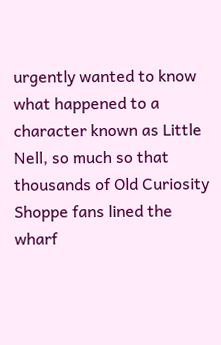urgently wanted to know what happened to a character known as Little Nell, so much so that thousands of Old Curiosity Shoppe fans lined the wharf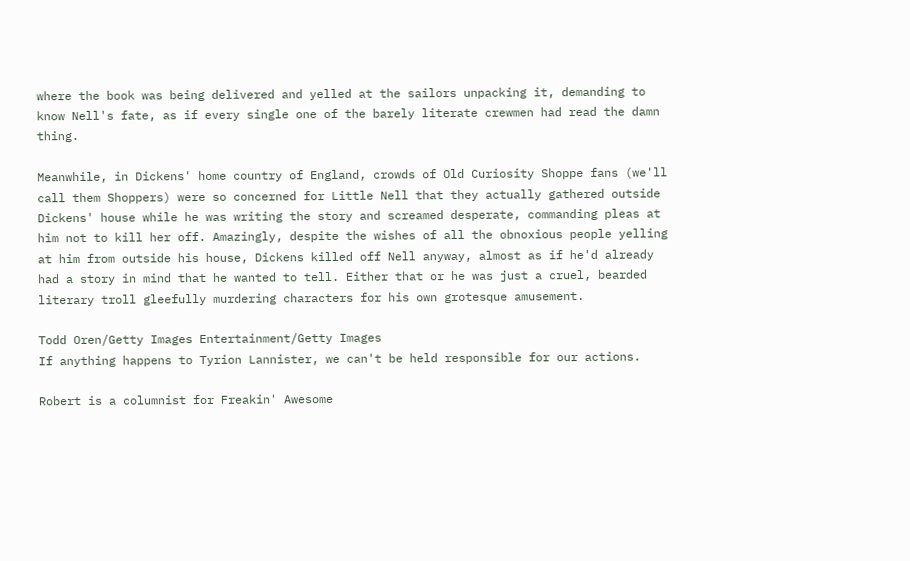where the book was being delivered and yelled at the sailors unpacking it, demanding to know Nell's fate, as if every single one of the barely literate crewmen had read the damn thing.

Meanwhile, in Dickens' home country of England, crowds of Old Curiosity Shoppe fans (we'll call them Shoppers) were so concerned for Little Nell that they actually gathered outside Dickens' house while he was writing the story and screamed desperate, commanding pleas at him not to kill her off. Amazingly, despite the wishes of all the obnoxious people yelling at him from outside his house, Dickens killed off Nell anyway, almost as if he'd already had a story in mind that he wanted to tell. Either that or he was just a cruel, bearded literary troll gleefully murdering characters for his own grotesque amusement.

Todd Oren/Getty Images Entertainment/Getty Images
If anything happens to Tyrion Lannister, we can't be held responsible for our actions.

Robert is a columnist for Freakin' Awesome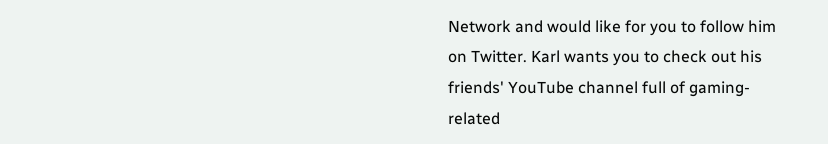Network and would like for you to follow him on Twitter. Karl wants you to check out his friends' YouTube channel full of gaming-related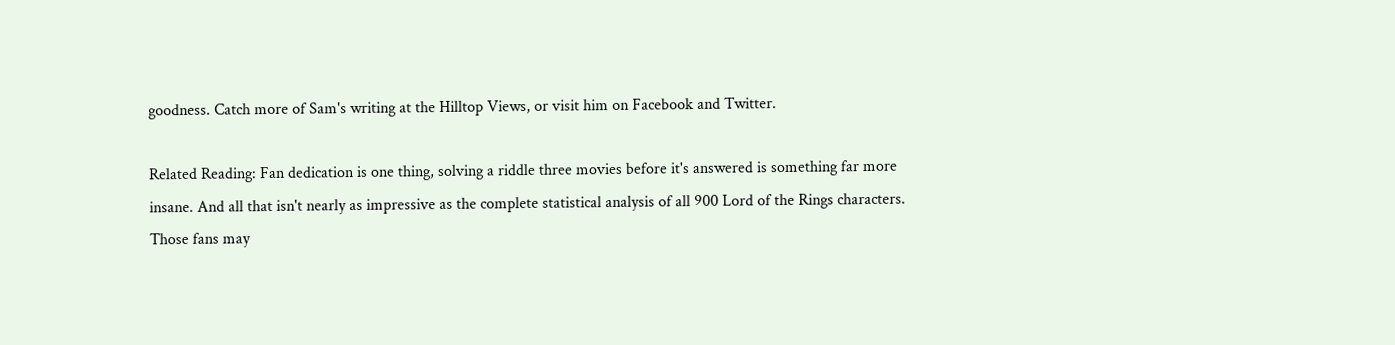goodness. Catch more of Sam's writing at the Hilltop Views, or visit him on Facebook and Twitter.

Related Reading: Fan dedication is one thing, solving a riddle three movies before it's answered is something far more insane. And all that isn't nearly as impressive as the complete statistical analysis of all 900 Lord of the Rings characters. Those fans may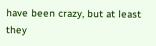have been crazy, but at least they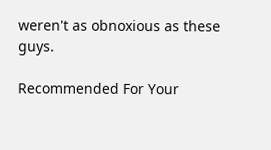weren't as obnoxious as these guys.

Recommended For Your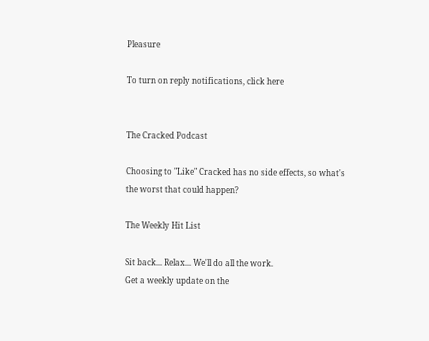Pleasure

To turn on reply notifications, click here


The Cracked Podcast

Choosing to "Like" Cracked has no side effects, so what's the worst that could happen?

The Weekly Hit List

Sit back... Relax... We'll do all the work.
Get a weekly update on the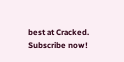best at Cracked. Subscribe now!